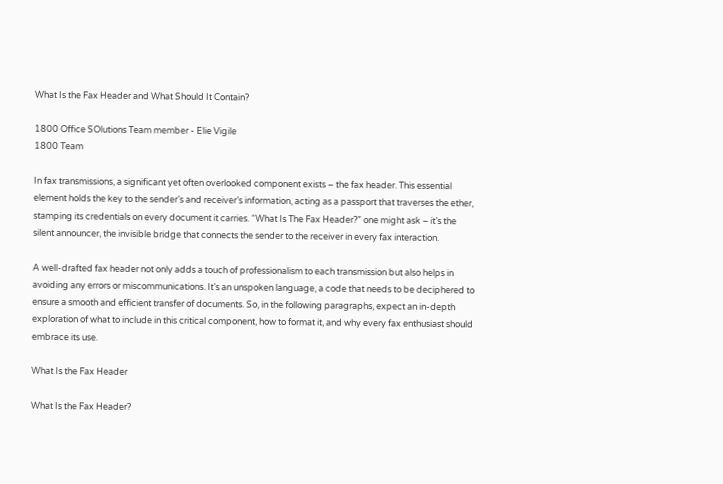What Is the Fax Header and What Should It Contain?

1800 Office SOlutions Team member - Elie Vigile
1800 Team

In fax transmissions, a significant yet often overlooked component exists – the fax header. This essential element holds the key to the sender’s and receiver’s information, acting as a passport that traverses the ether, stamping its credentials on every document it carries. “What Is The Fax Header?” one might ask – it’s the silent announcer, the invisible bridge that connects the sender to the receiver in every fax interaction.

A well-drafted fax header not only adds a touch of professionalism to each transmission but also helps in avoiding any errors or miscommunications. It’s an unspoken language, a code that needs to be deciphered to ensure a smooth and efficient transfer of documents. So, in the following paragraphs, expect an in-depth exploration of what to include in this critical component, how to format it, and why every fax enthusiast should embrace its use.

What Is the Fax Header

What Is the Fax Header?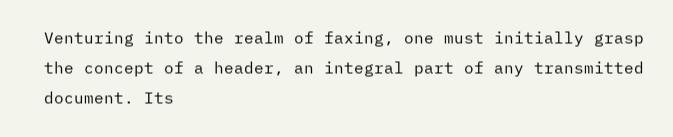Venturing into the realm of faxing, one must initially grasp the concept of a header, an integral part of any transmitted document. Its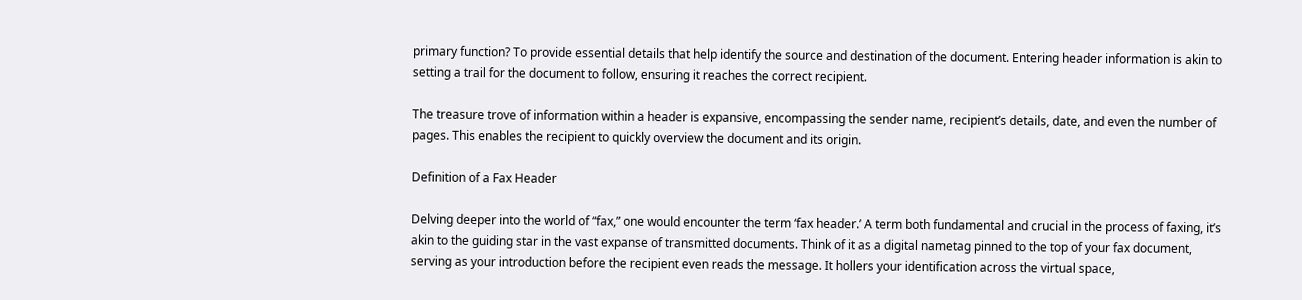primary function? To provide essential details that help identify the source and destination of the document. Entering header information is akin to setting a trail for the document to follow, ensuring it reaches the correct recipient.

The treasure trove of information within a header is expansive, encompassing the sender name, recipient’s details, date, and even the number of pages. This enables the recipient to quickly overview the document and its origin.

Definition of a Fax Header

Delving deeper into the world of “fax,” one would encounter the term ‘fax header.’ A term both fundamental and crucial in the process of faxing, it’s akin to the guiding star in the vast expanse of transmitted documents. Think of it as a digital nametag pinned to the top of your fax document, serving as your introduction before the recipient even reads the message. It hollers your identification across the virtual space,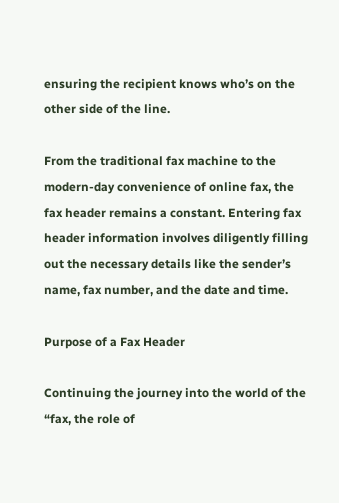ensuring the recipient knows who’s on the other side of the line.

From the traditional fax machine to the modern-day convenience of online fax, the fax header remains a constant. Entering fax header information involves diligently filling out the necessary details like the sender’s name, fax number, and the date and time.

Purpose of a Fax Header

Continuing the journey into the world of the “fax, the role of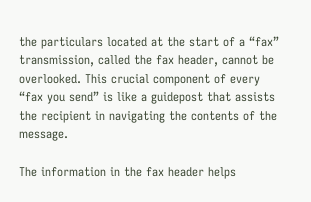the particulars located at the start of a “fax” transmission, called the fax header, cannot be overlooked. This crucial component of every “fax you send” is like a guidepost that assists the recipient in navigating the contents of the message.

The information in the fax header helps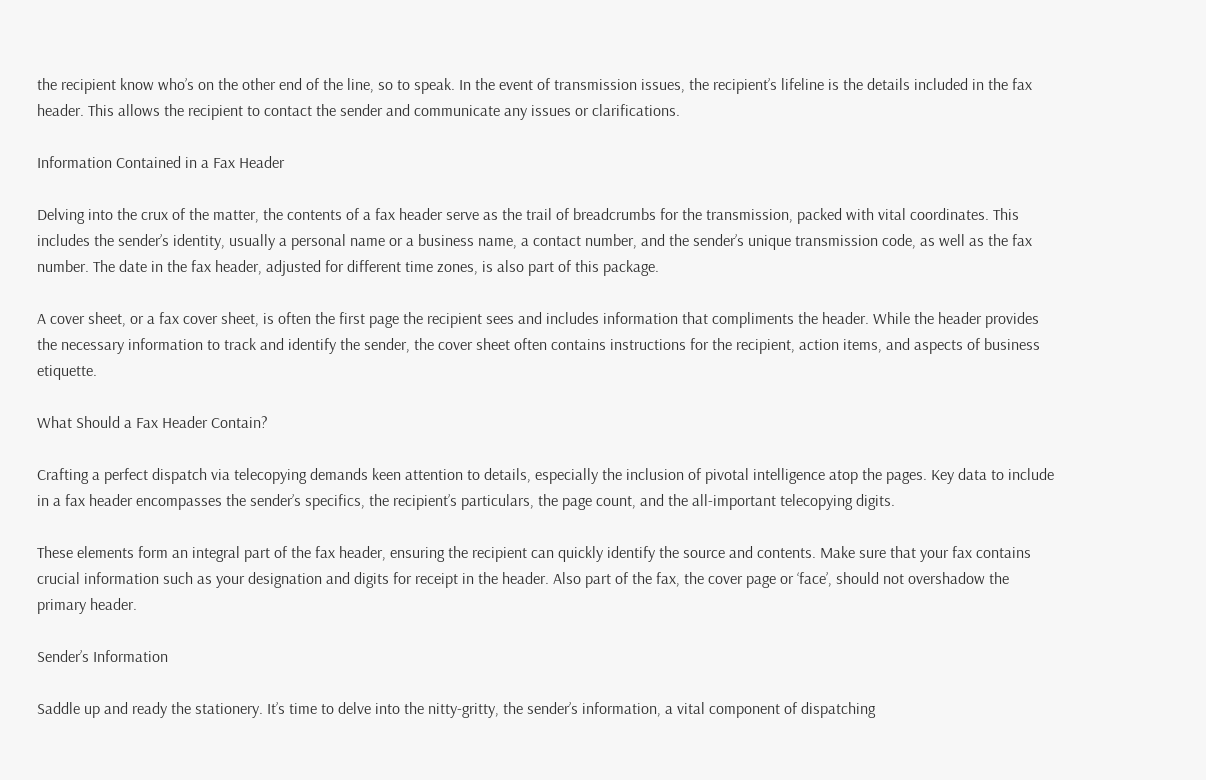the recipient know who’s on the other end of the line, so to speak. In the event of transmission issues, the recipient’s lifeline is the details included in the fax header. This allows the recipient to contact the sender and communicate any issues or clarifications.

Information Contained in a Fax Header

Delving into the crux of the matter, the contents of a fax header serve as the trail of breadcrumbs for the transmission, packed with vital coordinates. This includes the sender’s identity, usually a personal name or a business name, a contact number, and the sender’s unique transmission code, as well as the fax number. The date in the fax header, adjusted for different time zones, is also part of this package.

A cover sheet, or a fax cover sheet, is often the first page the recipient sees and includes information that compliments the header. While the header provides the necessary information to track and identify the sender, the cover sheet often contains instructions for the recipient, action items, and aspects of business etiquette.

What Should a Fax Header Contain?

Crafting a perfect dispatch via telecopying demands keen attention to details, especially the inclusion of pivotal intelligence atop the pages. Key data to include in a fax header encompasses the sender’s specifics, the recipient’s particulars, the page count, and the all-important telecopying digits.

These elements form an integral part of the fax header, ensuring the recipient can quickly identify the source and contents. Make sure that your fax contains crucial information such as your designation and digits for receipt in the header. Also part of the fax, the cover page or ‘face’, should not overshadow the primary header.

Sender’s Information

Saddle up and ready the stationery. It’s time to delve into the nitty-gritty, the sender’s information, a vital component of dispatching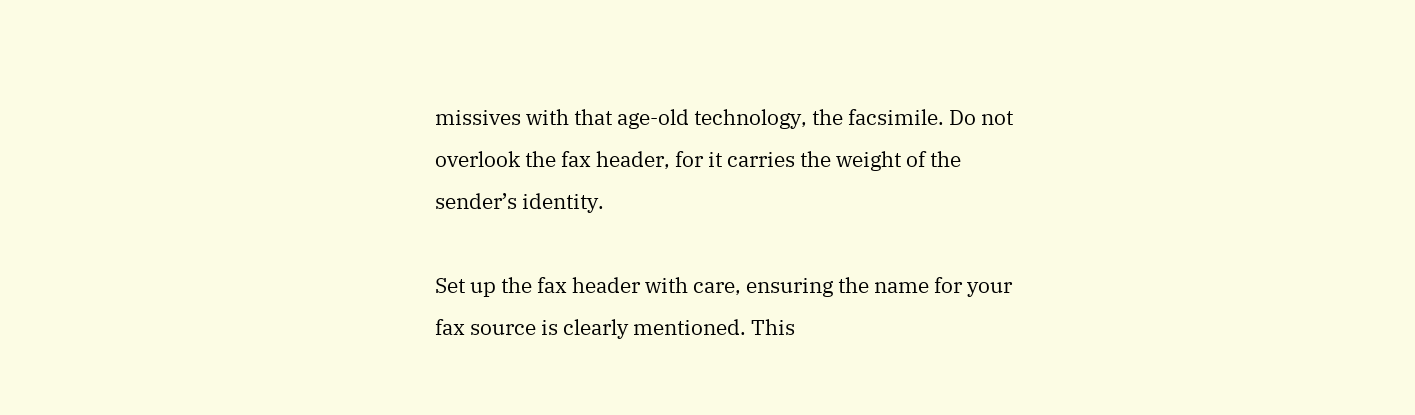missives with that age-old technology, the facsimile. Do not overlook the fax header, for it carries the weight of the sender’s identity.

Set up the fax header with care, ensuring the name for your fax source is clearly mentioned. This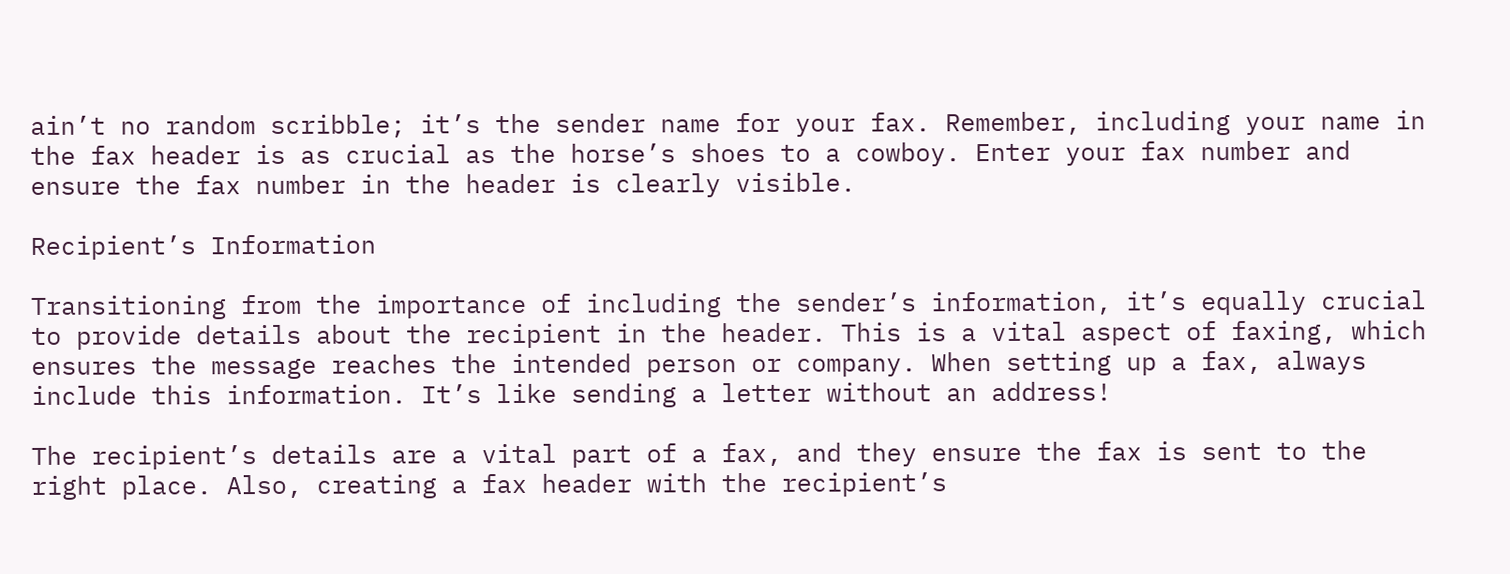ain’t no random scribble; it’s the sender name for your fax. Remember, including your name in the fax header is as crucial as the horse’s shoes to a cowboy. Enter your fax number and ensure the fax number in the header is clearly visible.

Recipient’s Information

Transitioning from the importance of including the sender’s information, it’s equally crucial to provide details about the recipient in the header. This is a vital aspect of faxing, which ensures the message reaches the intended person or company. When setting up a fax, always include this information. It’s like sending a letter without an address!

The recipient’s details are a vital part of a fax, and they ensure the fax is sent to the right place. Also, creating a fax header with the recipient’s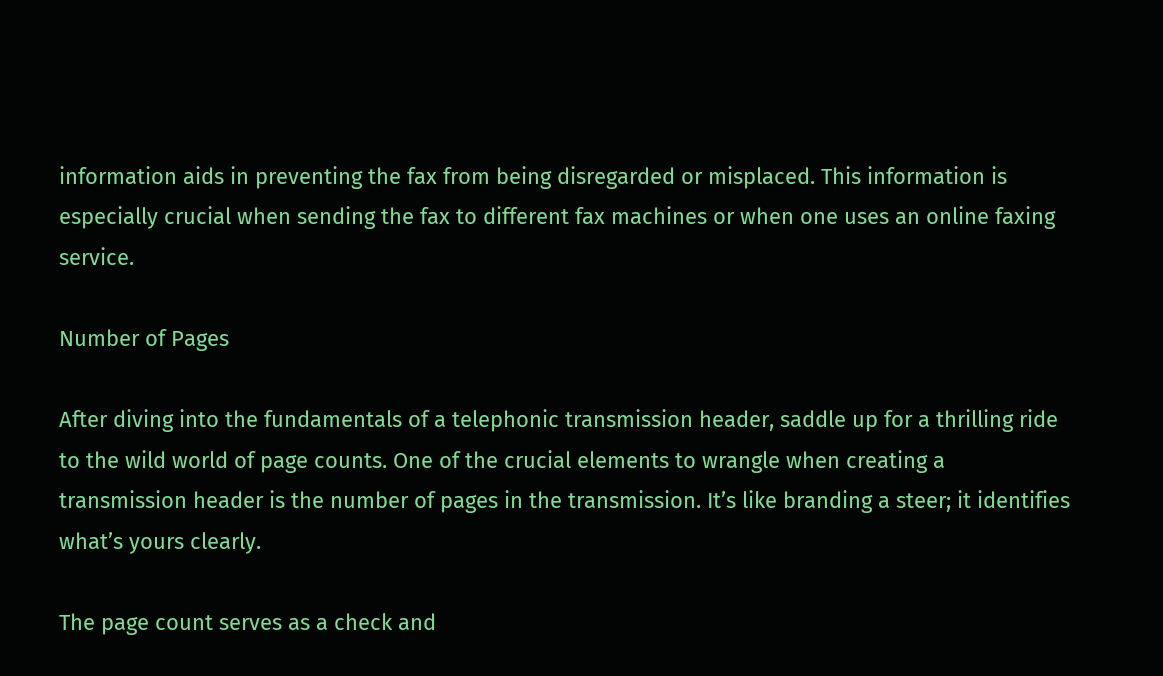information aids in preventing the fax from being disregarded or misplaced. This information is especially crucial when sending the fax to different fax machines or when one uses an online faxing service.

Number of Pages

After diving into the fundamentals of a telephonic transmission header, saddle up for a thrilling ride to the wild world of page counts. One of the crucial elements to wrangle when creating a transmission header is the number of pages in the transmission. It’s like branding a steer; it identifies what’s yours clearly.

The page count serves as a check and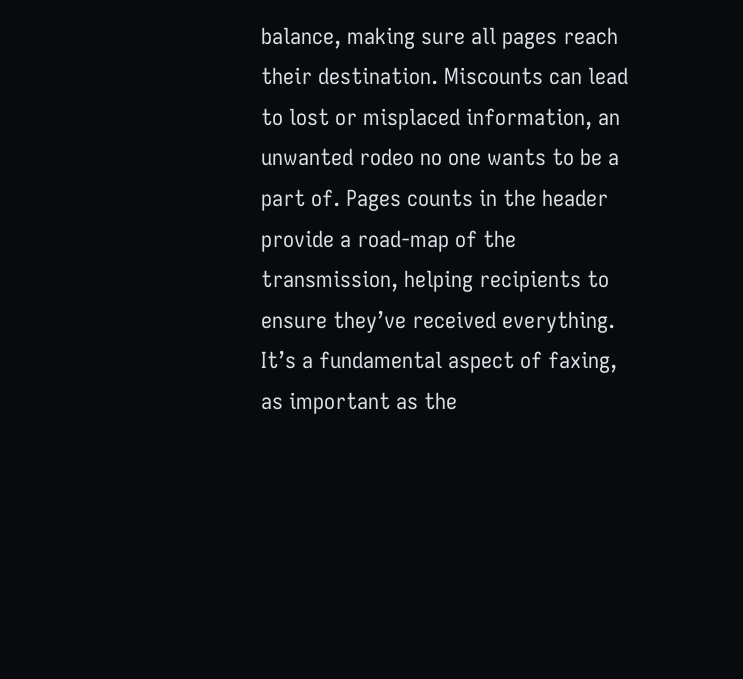balance, making sure all pages reach their destination. Miscounts can lead to lost or misplaced information, an unwanted rodeo no one wants to be a part of. Pages counts in the header provide a road-map of the transmission, helping recipients to ensure they’ve received everything. It’s a fundamental aspect of faxing, as important as the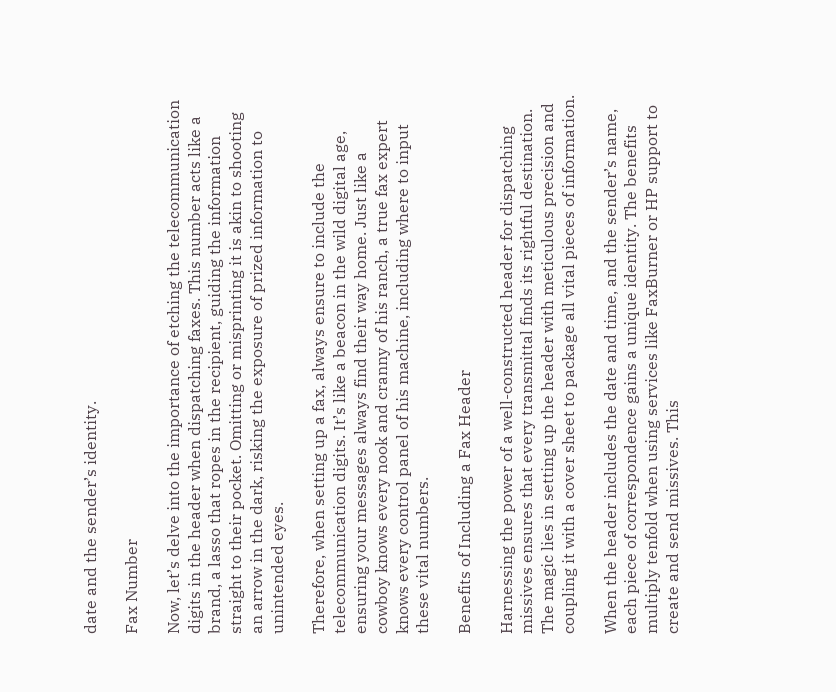date and the sender’s identity.

Fax Number

Now, let’s delve into the importance of etching the telecommunication digits in the header when dispatching faxes. This number acts like a brand, a lasso that ropes in the recipient, guiding the information straight to their pocket. Omitting or misprinting it is akin to shooting an arrow in the dark, risking the exposure of prized information to unintended eyes.

Therefore, when setting up a fax, always ensure to include the telecommunication digits. It’s like a beacon in the wild digital age, ensuring your messages always find their way home. Just like a cowboy knows every nook and cranny of his ranch, a true fax expert knows every control panel of his machine, including where to input these vital numbers.

Benefits of Including a Fax Header

Harnessing the power of a well-constructed header for dispatching missives ensures that every transmittal finds its rightful destination. The magic lies in setting up the header with meticulous precision and coupling it with a cover sheet to package all vital pieces of information.

When the header includes the date and time, and the sender’s name, each piece of correspondence gains a unique identity. The benefits multiply tenfold when using services like FaxBurner or HP support to create and send missives. This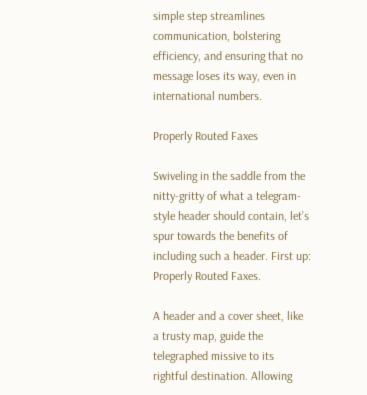simple step streamlines communication, bolstering efficiency, and ensuring that no message loses its way, even in international numbers.

Properly Routed Faxes

Swiveling in the saddle from the nitty-gritty of what a telegram-style header should contain, let’s spur towards the benefits of including such a header. First up: Properly Routed Faxes.

A header and a cover sheet, like a trusty map, guide the telegraphed missive to its rightful destination. Allowing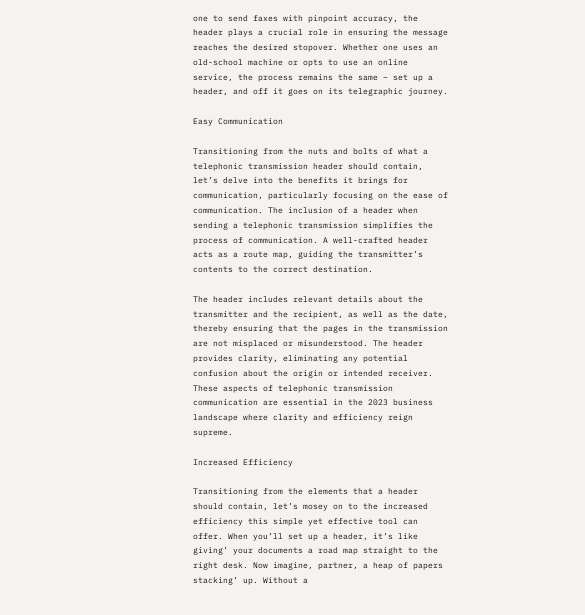one to send faxes with pinpoint accuracy, the header plays a crucial role in ensuring the message reaches the desired stopover. Whether one uses an old-school machine or opts to use an online service, the process remains the same – set up a header, and off it goes on its telegraphic journey.

Easy Communication

Transitioning from the nuts and bolts of what a telephonic transmission header should contain, let’s delve into the benefits it brings for communication, particularly focusing on the ease of communication. The inclusion of a header when sending a telephonic transmission simplifies the process of communication. A well-crafted header acts as a route map, guiding the transmitter’s contents to the correct destination.

The header includes relevant details about the transmitter and the recipient, as well as the date, thereby ensuring that the pages in the transmission are not misplaced or misunderstood. The header provides clarity, eliminating any potential confusion about the origin or intended receiver. These aspects of telephonic transmission communication are essential in the 2023 business landscape where clarity and efficiency reign supreme.

Increased Efficiency

Transitioning from the elements that a header should contain, let’s mosey on to the increased efficiency this simple yet effective tool can offer. When you’ll set up a header, it’s like giving’ your documents a road map straight to the right desk. Now imagine, partner, a heap of papers stacking’ up. Without a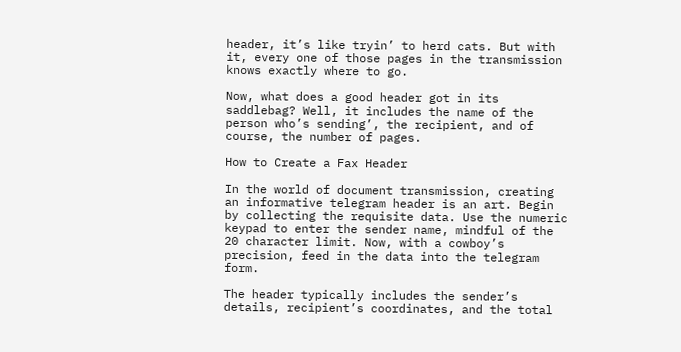header, it’s like tryin’ to herd cats. But with it, every one of those pages in the transmission knows exactly where to go.

Now, what does a good header got in its saddlebag? Well, it includes the name of the person who’s sending’, the recipient, and of course, the number of pages.

How to Create a Fax Header

In the world of document transmission, creating an informative telegram header is an art. Begin by collecting the requisite data. Use the numeric keypad to enter the sender name, mindful of the 20 character limit. Now, with a cowboy’s precision, feed in the data into the telegram form.

The header typically includes the sender’s details, recipient’s coordinates, and the total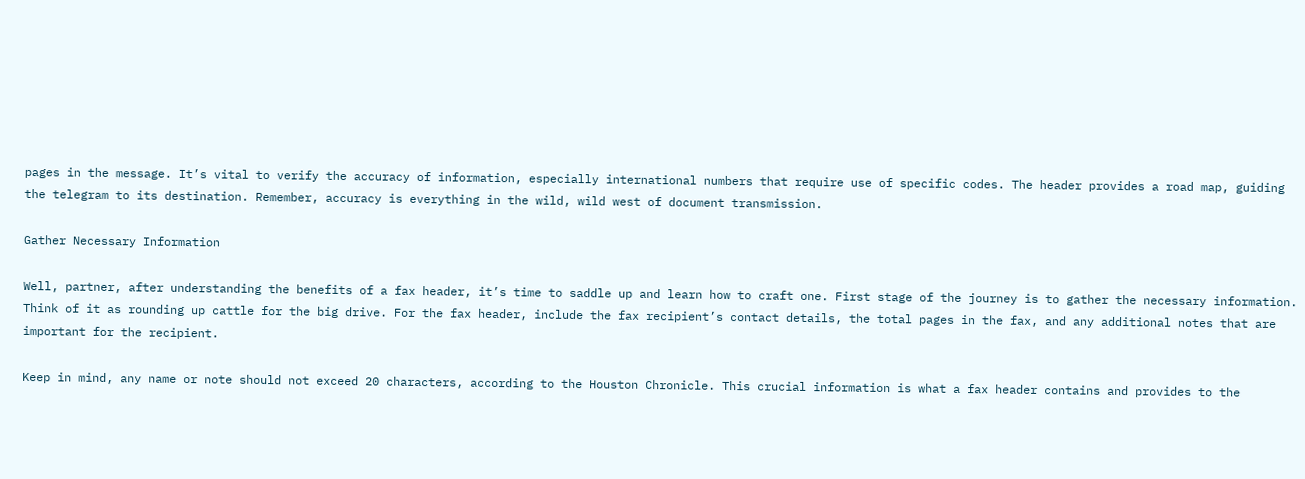pages in the message. It’s vital to verify the accuracy of information, especially international numbers that require use of specific codes. The header provides a road map, guiding the telegram to its destination. Remember, accuracy is everything in the wild, wild west of document transmission.

Gather Necessary Information

Well, partner, after understanding the benefits of a fax header, it’s time to saddle up and learn how to craft one. First stage of the journey is to gather the necessary information. Think of it as rounding up cattle for the big drive. For the fax header, include the fax recipient’s contact details, the total pages in the fax, and any additional notes that are important for the recipient.

Keep in mind, any name or note should not exceed 20 characters, according to the Houston Chronicle. This crucial information is what a fax header contains and provides to the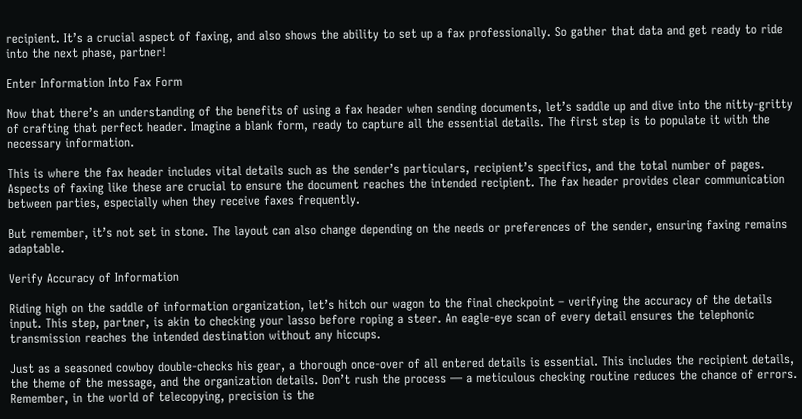recipient. It’s a crucial aspect of faxing, and also shows the ability to set up a fax professionally. So gather that data and get ready to ride into the next phase, partner!

Enter Information Into Fax Form

Now that there’s an understanding of the benefits of using a fax header when sending documents, let’s saddle up and dive into the nitty-gritty of crafting that perfect header. Imagine a blank form, ready to capture all the essential details. The first step is to populate it with the necessary information.

This is where the fax header includes vital details such as the sender’s particulars, recipient’s specifics, and the total number of pages. Aspects of faxing like these are crucial to ensure the document reaches the intended recipient. The fax header provides clear communication between parties, especially when they receive faxes frequently.

But remember, it’s not set in stone. The layout can also change depending on the needs or preferences of the sender, ensuring faxing remains adaptable.

Verify Accuracy of Information

Riding high on the saddle of information organization, let’s hitch our wagon to the final checkpoint – verifying the accuracy of the details input. This step, partner, is akin to checking your lasso before roping a steer. An eagle-eye scan of every detail ensures the telephonic transmission reaches the intended destination without any hiccups.

Just as a seasoned cowboy double-checks his gear, a thorough once-over of all entered details is essential. This includes the recipient details, the theme of the message, and the organization details. Don’t rush the process — a meticulous checking routine reduces the chance of errors. Remember, in the world of telecopying, precision is the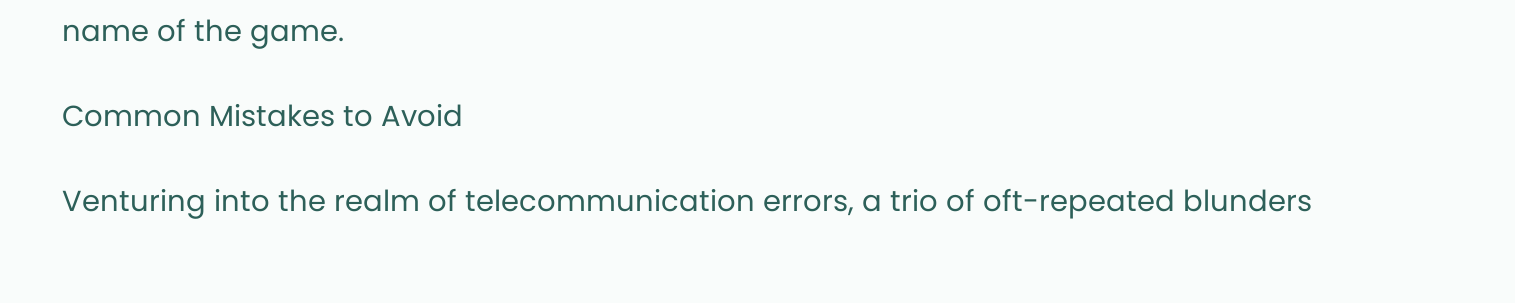name of the game.

Common Mistakes to Avoid

Venturing into the realm of telecommunication errors, a trio of oft-repeated blunders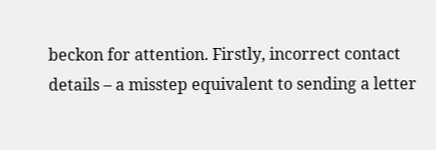beckon for attention. Firstly, incorrect contact details – a misstep equivalent to sending a letter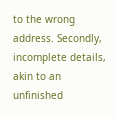to the wrong address. Secondly, incomplete details, akin to an unfinished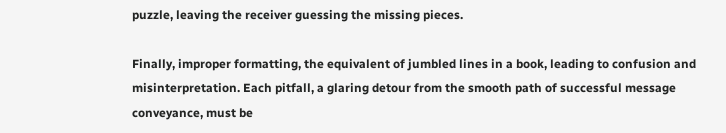puzzle, leaving the receiver guessing the missing pieces.

Finally, improper formatting, the equivalent of jumbled lines in a book, leading to confusion and misinterpretation. Each pitfall, a glaring detour from the smooth path of successful message conveyance, must be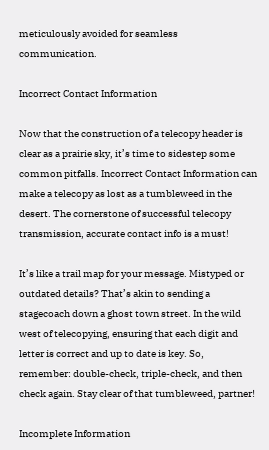meticulously avoided for seamless communication.

Incorrect Contact Information

Now that the construction of a telecopy header is clear as a prairie sky, it’s time to sidestep some common pitfalls. Incorrect Contact Information can make a telecopy as lost as a tumbleweed in the desert. The cornerstone of successful telecopy transmission, accurate contact info is a must!

It’s like a trail map for your message. Mistyped or outdated details? That’s akin to sending a stagecoach down a ghost town street. In the wild west of telecopying, ensuring that each digit and letter is correct and up to date is key. So, remember: double-check, triple-check, and then check again. Stay clear of that tumbleweed, partner!

Incomplete Information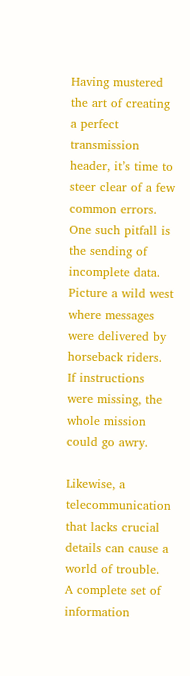Having mustered the art of creating a perfect transmission header, it’s time to steer clear of a few common errors. One such pitfall is the sending of incomplete data. Picture a wild west where messages were delivered by horseback riders. If instructions were missing, the whole mission could go awry.

Likewise, a telecommunication that lacks crucial details can cause a world of trouble. A complete set of information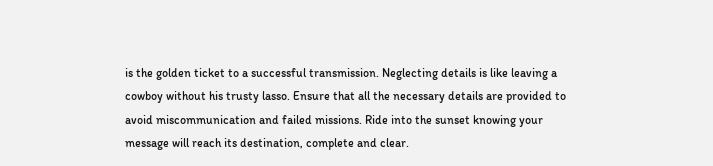is the golden ticket to a successful transmission. Neglecting details is like leaving a cowboy without his trusty lasso. Ensure that all the necessary details are provided to avoid miscommunication and failed missions. Ride into the sunset knowing your message will reach its destination, complete and clear.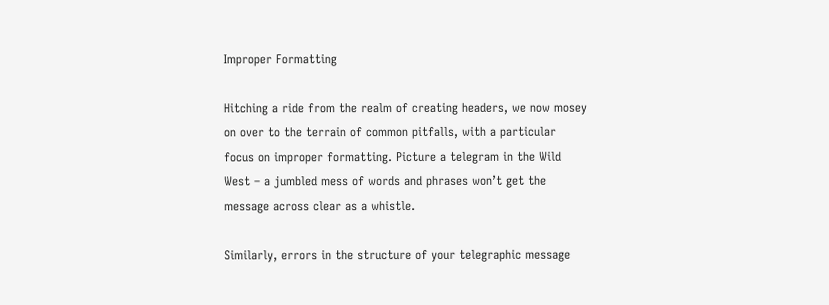Improper Formatting

Hitching a ride from the realm of creating headers, we now mosey on over to the terrain of common pitfalls, with a particular focus on improper formatting. Picture a telegram in the Wild West – a jumbled mess of words and phrases won’t get the message across clear as a whistle.

Similarly, errors in the structure of your telegraphic message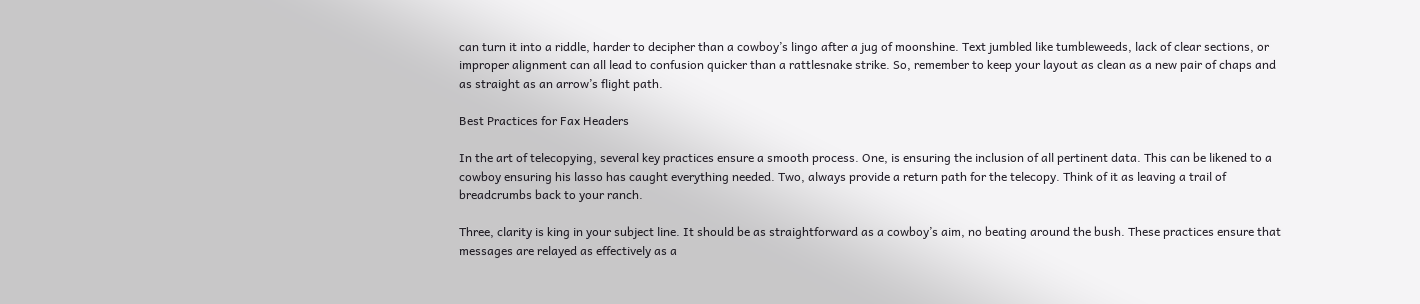can turn it into a riddle, harder to decipher than a cowboy’s lingo after a jug of moonshine. Text jumbled like tumbleweeds, lack of clear sections, or improper alignment can all lead to confusion quicker than a rattlesnake strike. So, remember to keep your layout as clean as a new pair of chaps and as straight as an arrow’s flight path.

Best Practices for Fax Headers

In the art of telecopying, several key practices ensure a smooth process. One, is ensuring the inclusion of all pertinent data. This can be likened to a cowboy ensuring his lasso has caught everything needed. Two, always provide a return path for the telecopy. Think of it as leaving a trail of breadcrumbs back to your ranch.

Three, clarity is king in your subject line. It should be as straightforward as a cowboy’s aim, no beating around the bush. These practices ensure that messages are relayed as effectively as a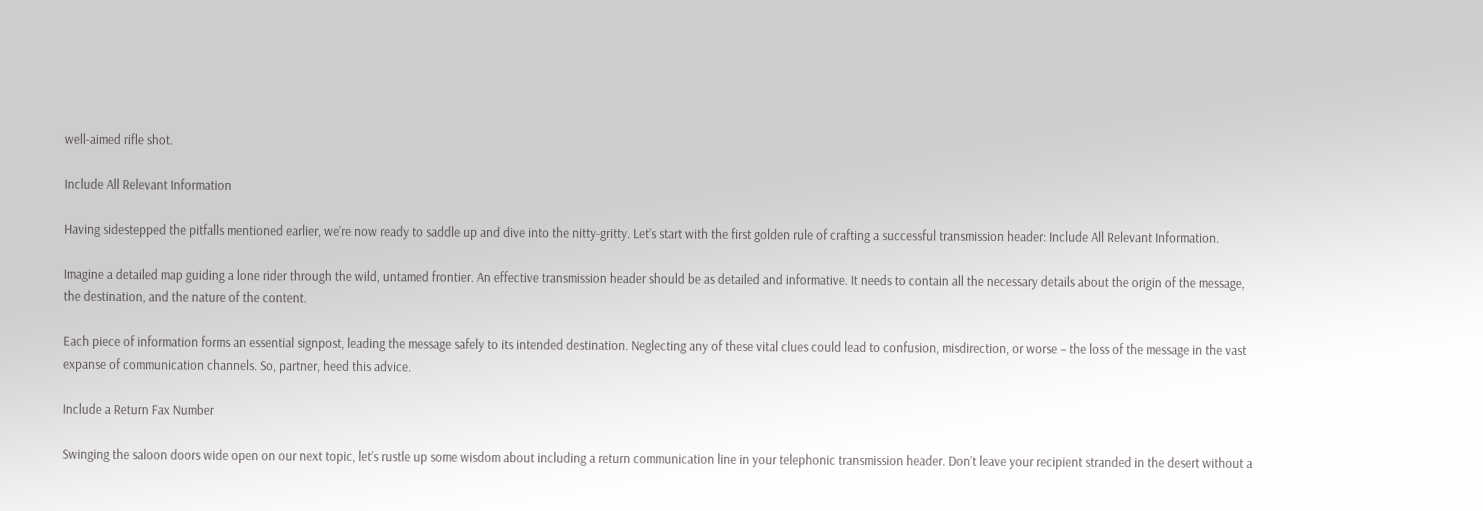well-aimed rifle shot.

Include All Relevant Information

Having sidestepped the pitfalls mentioned earlier, we’re now ready to saddle up and dive into the nitty-gritty. Let’s start with the first golden rule of crafting a successful transmission header: Include All Relevant Information.

Imagine a detailed map guiding a lone rider through the wild, untamed frontier. An effective transmission header should be as detailed and informative. It needs to contain all the necessary details about the origin of the message, the destination, and the nature of the content.

Each piece of information forms an essential signpost, leading the message safely to its intended destination. Neglecting any of these vital clues could lead to confusion, misdirection, or worse – the loss of the message in the vast expanse of communication channels. So, partner, heed this advice.

Include a Return Fax Number

Swinging the saloon doors wide open on our next topic, let’s rustle up some wisdom about including a return communication line in your telephonic transmission header. Don’t leave your recipient stranded in the desert without a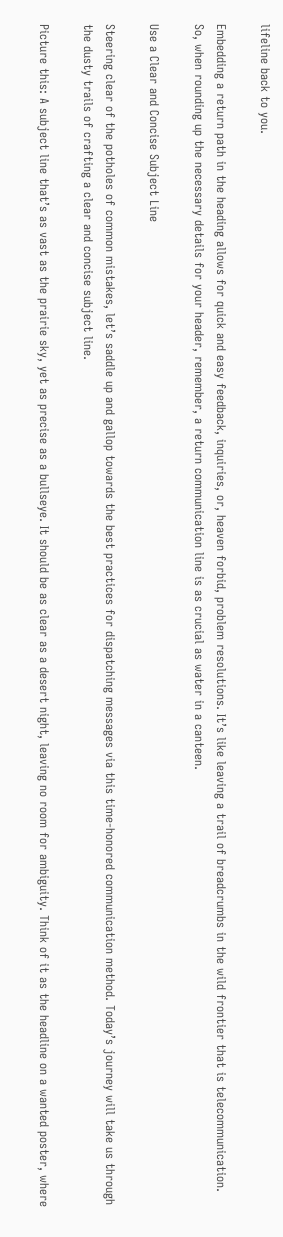lifeline back to you.

Embedding a return path in the heading allows for quick and easy feedback, inquiries, or, heaven forbid, problem resolutions. It’s like leaving a trail of breadcrumbs in the wild frontier that is telecommunication. So, when rounding up the necessary details for your header, remember, a return communication line is as crucial as water in a canteen.

Use a Clear and Concise Subject Line

Steering clear of the potholes of common mistakes, let’s saddle up and gallop towards the best practices for dispatching messages via this time-honored communication method. Today’s journey will take us through the dusty trails of crafting a clear and concise subject line.

Picture this: A subject line that’s as vast as the prairie sky, yet as precise as a bullseye. It should be as clear as a desert night, leaving no room for ambiguity. Think of it as the headline on a wanted poster, where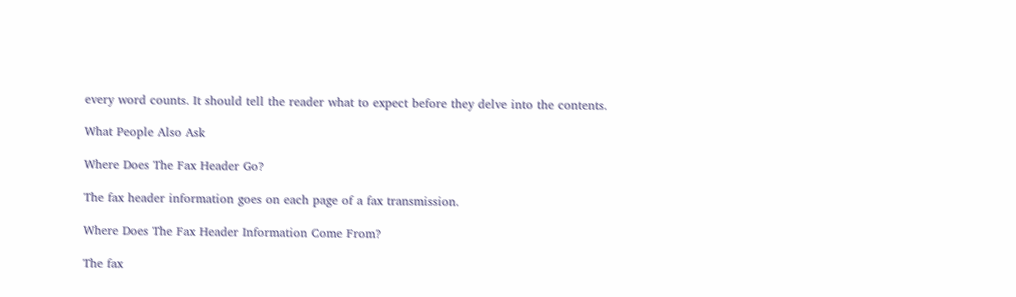every word counts. It should tell the reader what to expect before they delve into the contents.

What People Also Ask

Where Does The Fax Header Go?

The fax header information goes on each page of a fax transmission.

Where Does The Fax Header Information Come From?

The fax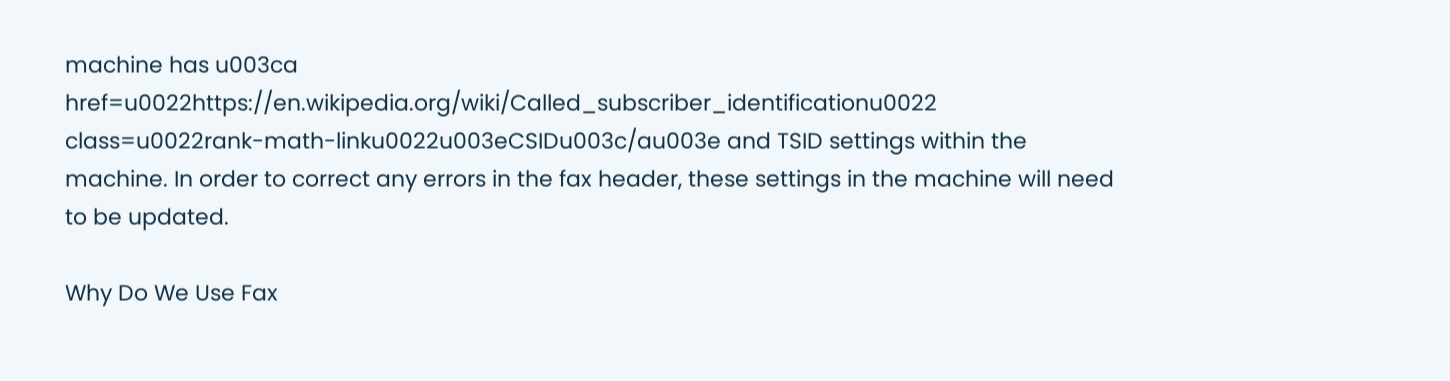machine has u003ca href=u0022https://en.wikipedia.org/wiki/Called_subscriber_identificationu0022 class=u0022rank-math-linku0022u003eCSIDu003c/au003e and TSID settings within the machine. In order to correct any errors in the fax header, these settings in the machine will need to be updated.

Why Do We Use Fax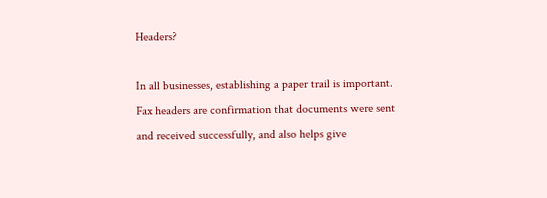Headers?

In all businesses, establishing a paper trail is important. Fax headers are confirmation that documents were sent and received successfully, and also helps give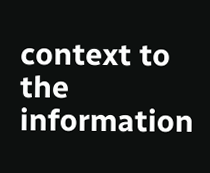context to the information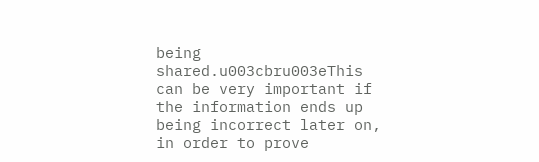being shared.u003cbru003eThis can be very important if the information ends up being incorrect later on, in order to prove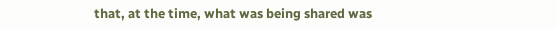that, at the time, what was being shared was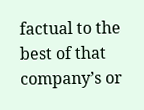factual to the best of that company’s or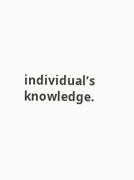individual’s knowledge.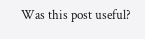Was this post useful?